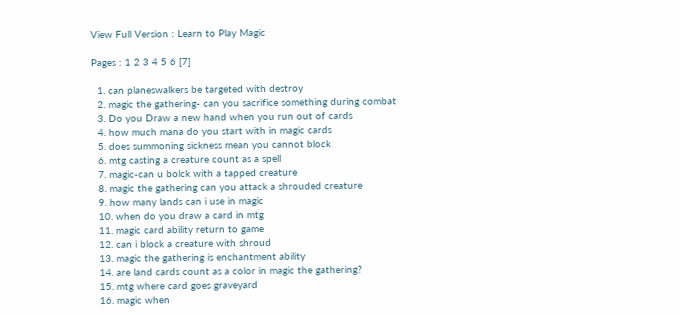View Full Version : Learn to Play Magic

Pages : 1 2 3 4 5 6 [7]

  1. can planeswalkers be targeted with destroy
  2. magic the gathering- can you sacrifice something during combat
  3. Do you Draw a new hand when you run out of cards
  4. how much mana do you start with in magic cards
  5. does summoning sickness mean you cannot block
  6. mtg casting a creature count as a spell
  7. magic-can u bolck with a tapped creature
  8. magic the gathering can you attack a shrouded creature
  9. how many lands can i use in magic
  10. when do you draw a card in mtg
  11. magic card ability return to game
  12. can i block a creature with shroud
  13. magic the gathering is enchantment ability
  14. are land cards count as a color in magic the gathering?
  15. mtg where card goes graveyard
  16. magic when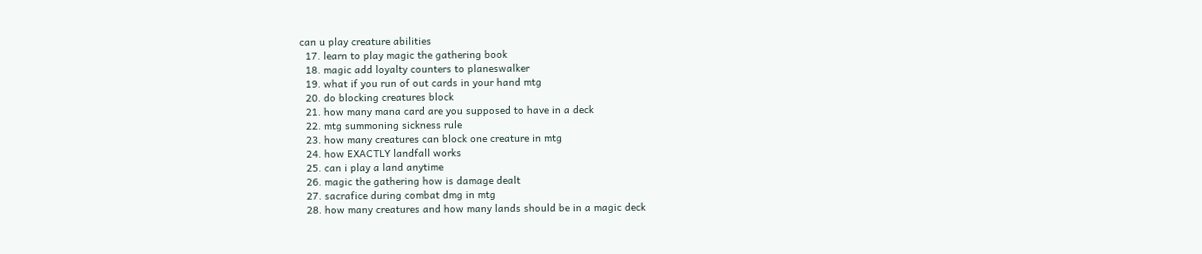can u play creature abilities
  17. learn to play magic the gathering book
  18. magic add loyalty counters to planeswalker
  19. what if you run of out cards in your hand mtg
  20. do blocking creatures block
  21. how many mana card are you supposed to have in a deck
  22. mtg summoning sickness rule
  23. how many creatures can block one creature in mtg
  24. how EXACTLY landfall works
  25. can i play a land anytime
  26. magic the gathering how is damage dealt
  27. sacrafice during combat dmg in mtg
  28. how many creatures and how many lands should be in a magic deck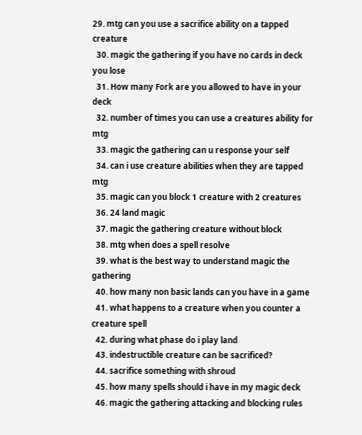29. mtg can you use a sacrifice ability on a tapped creature
  30. magic the gathering if you have no cards in deck you lose
  31. How many Fork are you allowed to have in your deck
  32. number of times you can use a creatures ability for mtg
  33. magic the gathering can u response your self
  34. can i use creature abilities when they are tapped mtg
  35. magic can you block 1 creature with 2 creatures
  36. 24 land magic
  37. magic the gathering creature without block
  38. mtg when does a spell resolve
  39. what is the best way to understand magic the gathering
  40. how many non basic lands can you have in a game
  41. what happens to a creature when you counter a creature spell
  42. during what phase do i play land
  43. indestructible creature can be sacrificed?
  44. sacrifice something with shroud
  45. how many spells should i have in my magic deck
  46. magic the gathering attacking and blocking rules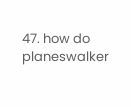47. how do planeswalker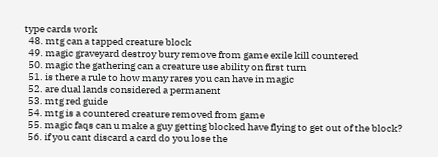type cards work
  48. mtg can a tapped creature block
  49. magic graveyard destroy bury remove from game exile kill countered
  50. magic the gathering can a creature use ability on first turn
  51. is there a rule to how many rares you can have in magic
  52. are dual lands considered a permanent
  53. mtg red guide
  54. mtg is a countered creature removed from game
  55. magic faqs can u make a guy getting blocked have flying to get out of the block?
  56. if you cant discard a card do you lose the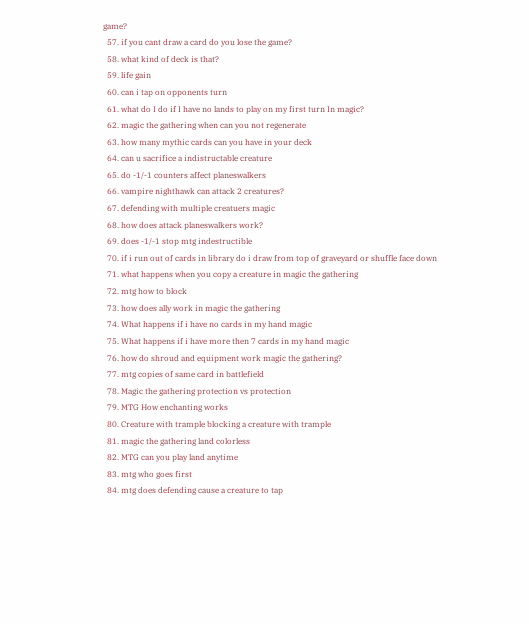game?
  57. if you cant draw a card do you lose the game?
  58. what kind of deck is that?
  59. life gain
  60. can i tap on opponents turn
  61. what do I do if I have no lands to play on my first turn In magic?
  62. magic the gathering when can you not regenerate
  63. how many mythic cards can you have in your deck
  64. can u sacrifice a indistructable creature
  65. do -1/-1 counters affect planeswalkers
  66. vampire nighthawk can attack 2 creatures?
  67. defending with multiple creatuers magic
  68. how does attack planeswalkers work?
  69. does -1/-1 stop mtg indestructible
  70. if i run out of cards in library do i draw from top of graveyard or shuffle face down
  71. what happens when you copy a creature in magic the gathering
  72. mtg how to block
  73. how does ally work in magic the gathering
  74. What happens if i have no cards in my hand magic
  75. What happens if i have more then 7 cards in my hand magic
  76. how do shroud and equipment work magic the gathering?
  77. mtg copies of same card in battlefield
  78. Magic the gathering protection vs protection
  79. MTG How enchanting works
  80. Creature with trample blocking a creature with trample
  81. magic the gathering land colorless
  82. MTG can you play land anytime
  83. mtg who goes first
  84. mtg does defending cause a creature to tap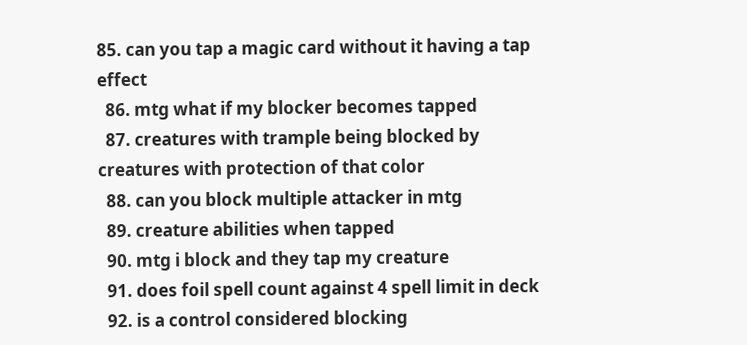85. can you tap a magic card without it having a tap effect
  86. mtg what if my blocker becomes tapped
  87. creatures with trample being blocked by creatures with protection of that color
  88. can you block multiple attacker in mtg
  89. creature abilities when tapped
  90. mtg i block and they tap my creature
  91. does foil spell count against 4 spell limit in deck
  92. is a control considered blocking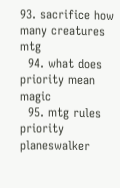93. sacrifice how many creatures mtg
  94. what does priority mean magic
  95. mtg rules priority planeswalker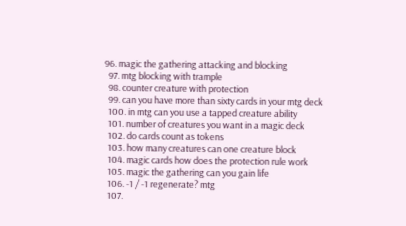96. magic the gathering attacking and blocking
  97. mtg blocking with trample
  98. counter creature with protection
  99. can you have more than sixty cards in your mtg deck
  100. in mtg can you use a tapped creature ability
  101. number of creatures you want in a magic deck
  102. do cards count as tokens
  103. how many creatures can one creature block
  104. magic cards how does the protection rule work
  105. magic the gathering can you gain life
  106. -1 / -1 regenerate? mtg
  107.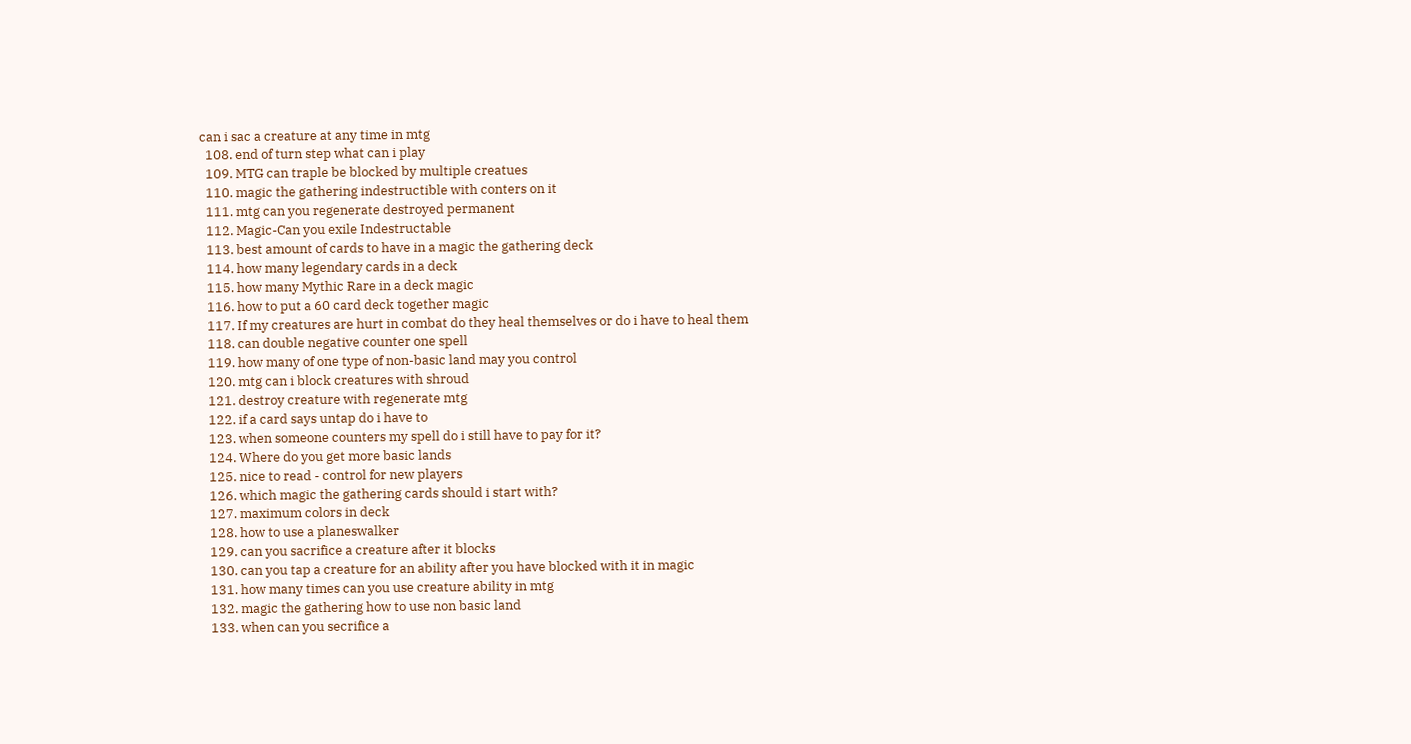can i sac a creature at any time in mtg
  108. end of turn step what can i play
  109. MTG can traple be blocked by multiple creatues
  110. magic the gathering indestructible with conters on it
  111. mtg can you regenerate destroyed permanent
  112. Magic-Can you exile Indestructable
  113. best amount of cards to have in a magic the gathering deck
  114. how many legendary cards in a deck
  115. how many Mythic Rare in a deck magic
  116. how to put a 60 card deck together magic
  117. If my creatures are hurt in combat do they heal themselves or do i have to heal them
  118. can double negative counter one spell
  119. how many of one type of non-basic land may you control
  120. mtg can i block creatures with shroud
  121. destroy creature with regenerate mtg
  122. if a card says untap do i have to
  123. when someone counters my spell do i still have to pay for it?
  124. Where do you get more basic lands
  125. nice to read - control for new players
  126. which magic the gathering cards should i start with?
  127. maximum colors in deck
  128. how to use a planeswalker
  129. can you sacrifice a creature after it blocks
  130. can you tap a creature for an ability after you have blocked with it in magic
  131. how many times can you use creature ability in mtg
  132. magic the gathering how to use non basic land
  133. when can you secrifice a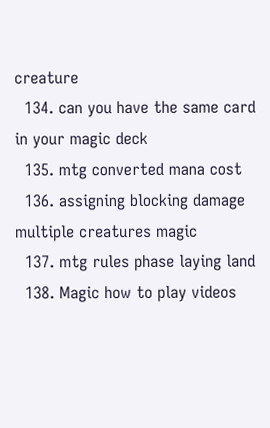creature
  134. can you have the same card in your magic deck
  135. mtg converted mana cost
  136. assigning blocking damage multiple creatures magic
  137. mtg rules phase laying land
  138. Magic how to play videos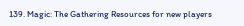139. Magic: The Gathering Resources for new players